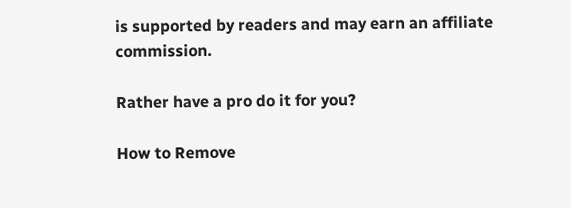is supported by readers and may earn an affiliate commission.

Rather have a pro do it for you?

How to Remove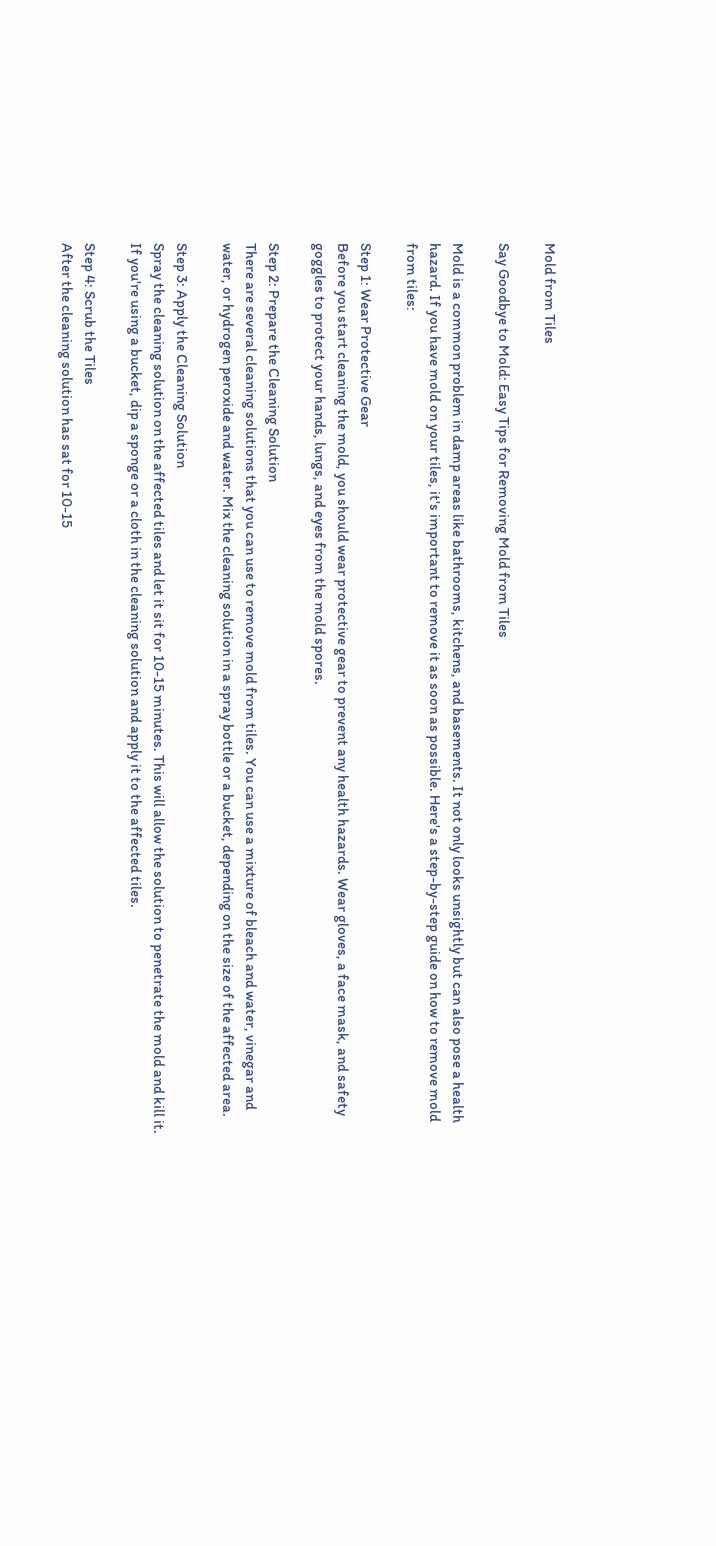Mold from Tiles

Say Goodbye to Mold: Easy Tips for Removing Mold from Tiles

Mold is a common problem in damp areas like bathrooms, kitchens, and basements. It not only looks unsightly but can also pose a health hazard. If you have mold on your tiles, it's important to remove it as soon as possible. Here's a step-by-step guide on how to remove mold from tiles:

Step 1: Wear Protective Gear
Before you start cleaning the mold, you should wear protective gear to prevent any health hazards. Wear gloves, a face mask, and safety goggles to protect your hands, lungs, and eyes from the mold spores.

Step 2: Prepare the Cleaning Solution
There are several cleaning solutions that you can use to remove mold from tiles. You can use a mixture of bleach and water, vinegar and water, or hydrogen peroxide and water. Mix the cleaning solution in a spray bottle or a bucket, depending on the size of the affected area.

Step 3: Apply the Cleaning Solution
Spray the cleaning solution on the affected tiles and let it sit for 10-15 minutes. This will allow the solution to penetrate the mold and kill it. If you're using a bucket, dip a sponge or a cloth in the cleaning solution and apply it to the affected tiles.

Step 4: Scrub the Tiles
After the cleaning solution has sat for 10-15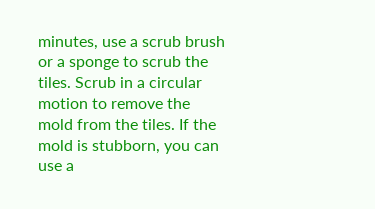minutes, use a scrub brush or a sponge to scrub the tiles. Scrub in a circular motion to remove the mold from the tiles. If the mold is stubborn, you can use a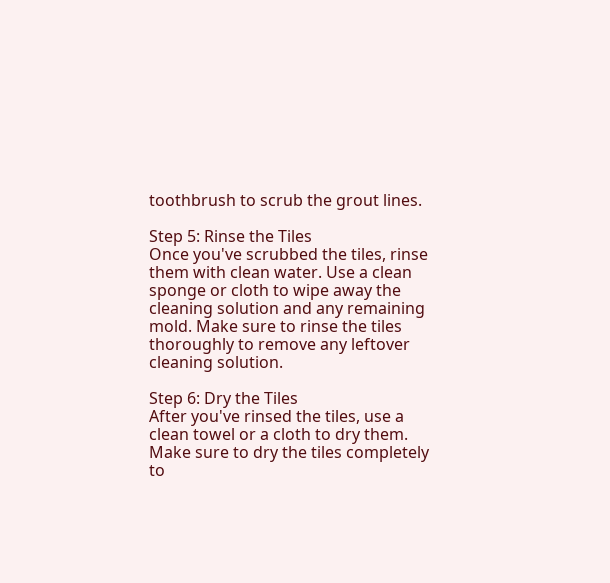toothbrush to scrub the grout lines.

Step 5: Rinse the Tiles
Once you've scrubbed the tiles, rinse them with clean water. Use a clean sponge or cloth to wipe away the cleaning solution and any remaining mold. Make sure to rinse the tiles thoroughly to remove any leftover cleaning solution.

Step 6: Dry the Tiles
After you've rinsed the tiles, use a clean towel or a cloth to dry them. Make sure to dry the tiles completely to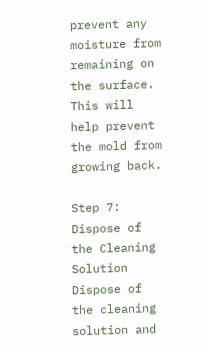prevent any moisture from remaining on the surface. This will help prevent the mold from growing back.

Step 7: Dispose of the Cleaning Solution
Dispose of the cleaning solution and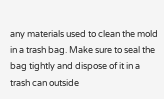any materials used to clean the mold in a trash bag. Make sure to seal the bag tightly and dispose of it in a trash can outside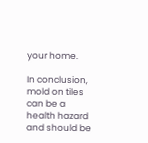your home.

In conclusion, mold on tiles can be a health hazard and should be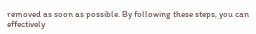removed as soon as possible. By following these steps, you can effectively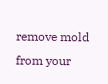remove mold from your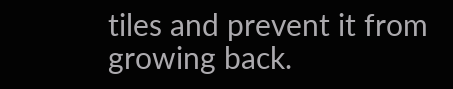tiles and prevent it from growing back.